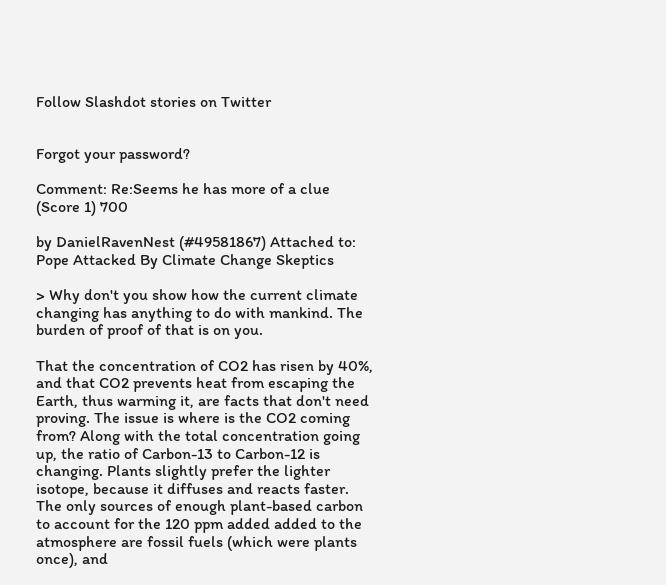Follow Slashdot stories on Twitter


Forgot your password?

Comment: Re:Seems he has more of a clue (Score 1) 700

by DanielRavenNest (#49581867) Attached to: Pope Attacked By Climate Change Skeptics

> Why don't you show how the current climate changing has anything to do with mankind. The burden of proof of that is on you.

That the concentration of CO2 has risen by 40%, and that CO2 prevents heat from escaping the Earth, thus warming it, are facts that don't need proving. The issue is where is the CO2 coming from? Along with the total concentration going up, the ratio of Carbon-13 to Carbon-12 is changing. Plants slightly prefer the lighter isotope, because it diffuses and reacts faster. The only sources of enough plant-based carbon to account for the 120 ppm added added to the atmosphere are fossil fuels (which were plants once), and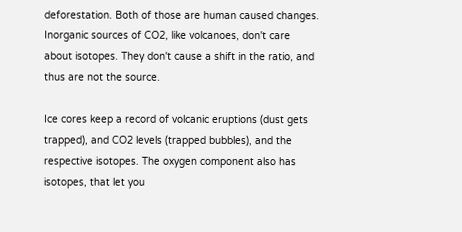deforestation. Both of those are human caused changes. Inorganic sources of CO2, like volcanoes, don't care about isotopes. They don't cause a shift in the ratio, and thus are not the source.

Ice cores keep a record of volcanic eruptions (dust gets trapped), and CO2 levels (trapped bubbles), and the respective isotopes. The oxygen component also has isotopes, that let you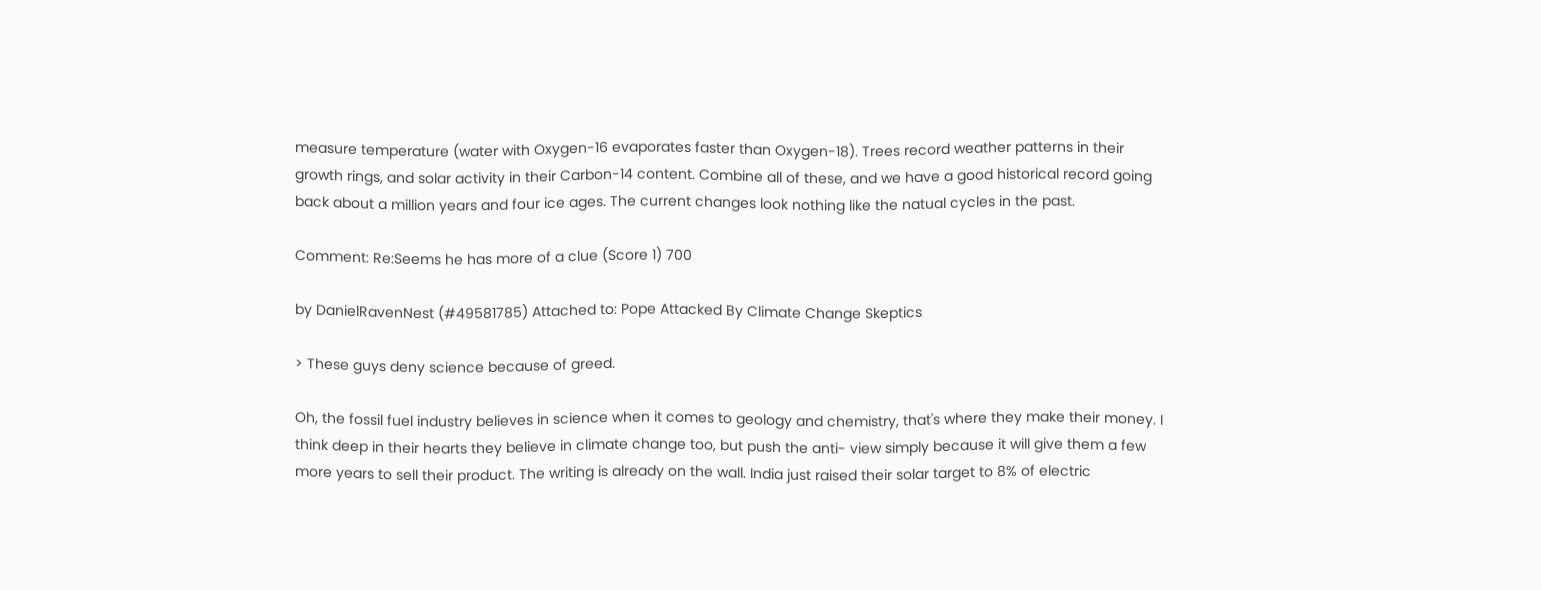measure temperature (water with Oxygen-16 evaporates faster than Oxygen-18). Trees record weather patterns in their growth rings, and solar activity in their Carbon-14 content. Combine all of these, and we have a good historical record going back about a million years and four ice ages. The current changes look nothing like the natual cycles in the past.

Comment: Re:Seems he has more of a clue (Score 1) 700

by DanielRavenNest (#49581785) Attached to: Pope Attacked By Climate Change Skeptics

> These guys deny science because of greed.

Oh, the fossil fuel industry believes in science when it comes to geology and chemistry, that's where they make their money. I think deep in their hearts they believe in climate change too, but push the anti- view simply because it will give them a few more years to sell their product. The writing is already on the wall. India just raised their solar target to 8% of electric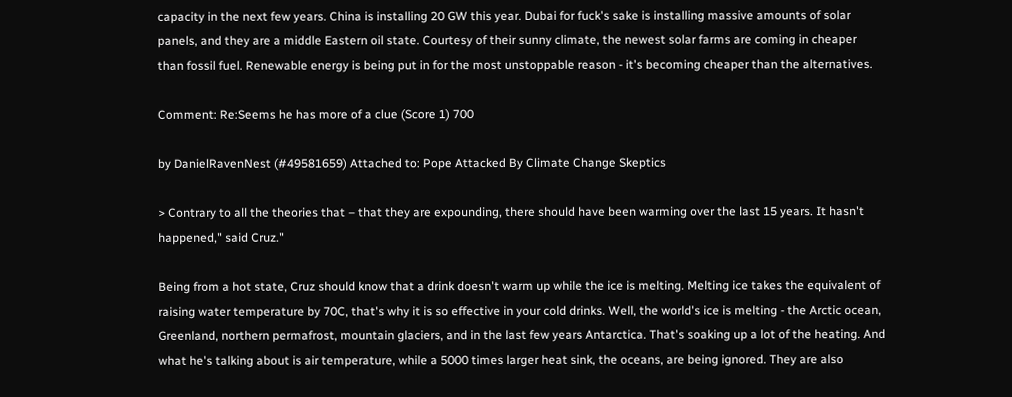capacity in the next few years. China is installing 20 GW this year. Dubai for fuck's sake is installing massive amounts of solar panels, and they are a middle Eastern oil state. Courtesy of their sunny climate, the newest solar farms are coming in cheaper than fossil fuel. Renewable energy is being put in for the most unstoppable reason - it's becoming cheaper than the alternatives.

Comment: Re:Seems he has more of a clue (Score 1) 700

by DanielRavenNest (#49581659) Attached to: Pope Attacked By Climate Change Skeptics

> Contrary to all the theories that – that they are expounding, there should have been warming over the last 15 years. It hasn't happened," said Cruz."

Being from a hot state, Cruz should know that a drink doesn't warm up while the ice is melting. Melting ice takes the equivalent of raising water temperature by 70C, that's why it is so effective in your cold drinks. Well, the world's ice is melting - the Arctic ocean, Greenland, northern permafrost, mountain glaciers, and in the last few years Antarctica. That's soaking up a lot of the heating. And what he's talking about is air temperature, while a 5000 times larger heat sink, the oceans, are being ignored. They are also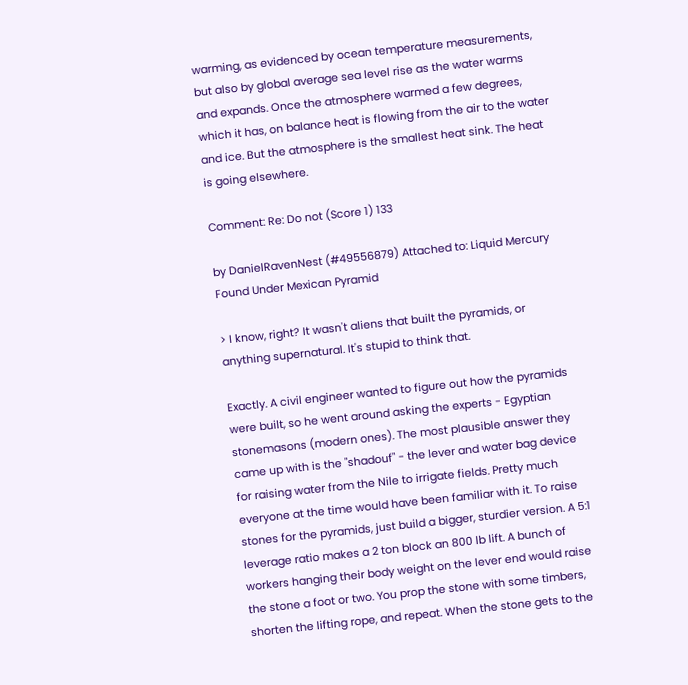warming, as evidenced by ocean temperature measurements, but also by global average sea level rise as the water warms and expands. Once the atmosphere warmed a few degrees, which it has, on balance heat is flowing from the air to the water and ice. But the atmosphere is the smallest heat sink. The heat is going elsewhere.

Comment: Re: Do not (Score 1) 133

by DanielRavenNest (#49556879) Attached to: Liquid Mercury Found Under Mexican Pyramid

> I know, right? It wasn't aliens that built the pyramids, or anything supernatural. It's stupid to think that.

Exactly. A civil engineer wanted to figure out how the pyramids were built, so he went around asking the experts - Egyptian stonemasons (modern ones). The most plausible answer they came up with is the "shadouf" - the lever and water bag device for raising water from the Nile to irrigate fields. Pretty much everyone at the time would have been familiar with it. To raise stones for the pyramids, just build a bigger, sturdier version. A 5:1 leverage ratio makes a 2 ton block an 800 lb lift. A bunch of workers hanging their body weight on the lever end would raise the stone a foot or two. You prop the stone with some timbers, shorten the lifting rope, and repeat. When the stone gets to the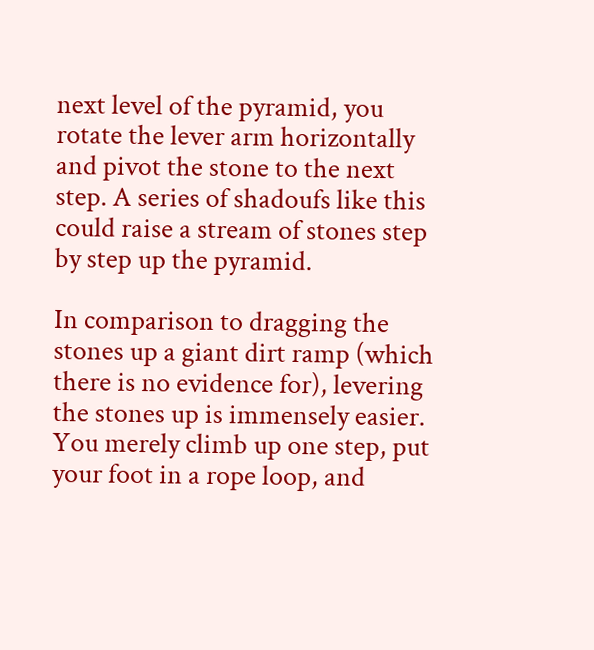next level of the pyramid, you rotate the lever arm horizontally and pivot the stone to the next step. A series of shadoufs like this could raise a stream of stones step by step up the pyramid.

In comparison to dragging the stones up a giant dirt ramp (which there is no evidence for), levering the stones up is immensely easier. You merely climb up one step, put your foot in a rope loop, and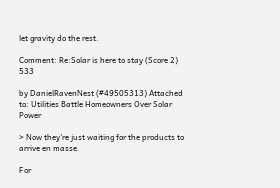let gravity do the rest.

Comment: Re:Solar is here to stay (Score 2) 533

by DanielRavenNest (#49505313) Attached to: Utilities Battle Homeowners Over Solar Power

> Now they're just waiting for the products to arrive en masse.

For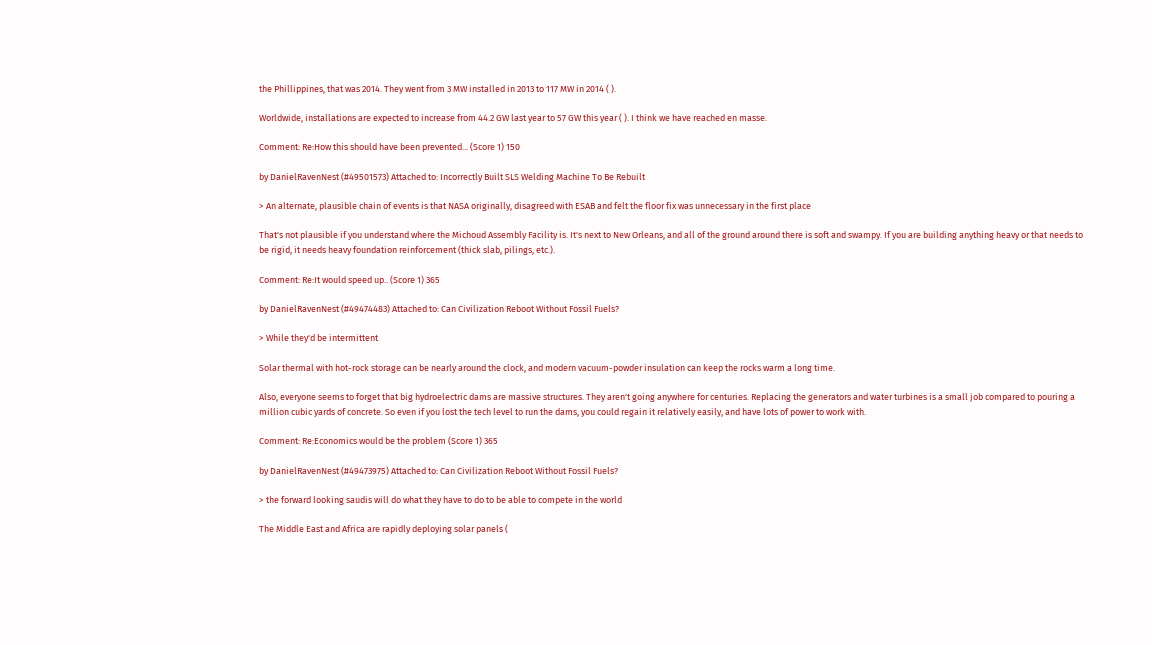the Phillippines, that was 2014. They went from 3 MW installed in 2013 to 117 MW in 2014 ( ).

Worldwide, installations are expected to increase from 44.2 GW last year to 57 GW this year ( ). I think we have reached en masse.

Comment: Re:How this should have been prevented... (Score 1) 150

by DanielRavenNest (#49501573) Attached to: Incorrectly Built SLS Welding Machine To Be Rebuilt

> An alternate, plausible chain of events is that NASA originally, disagreed with ESAB and felt the floor fix was unnecessary in the first place

That's not plausible if you understand where the Michoud Assembly Facility is. It's next to New Orleans, and all of the ground around there is soft and swampy. If you are building anything heavy or that needs to be rigid, it needs heavy foundation reinforcement (thick slab, pilings, etc.).

Comment: Re:It would speed up.. (Score 1) 365

by DanielRavenNest (#49474483) Attached to: Can Civilization Reboot Without Fossil Fuels?

> While they'd be intermittent

Solar thermal with hot-rock storage can be nearly around the clock, and modern vacuum-powder insulation can keep the rocks warm a long time.

Also, everyone seems to forget that big hydroelectric dams are massive structures. They aren't going anywhere for centuries. Replacing the generators and water turbines is a small job compared to pouring a million cubic yards of concrete. So even if you lost the tech level to run the dams, you could regain it relatively easily, and have lots of power to work with.

Comment: Re:Economics would be the problem (Score 1) 365

by DanielRavenNest (#49473975) Attached to: Can Civilization Reboot Without Fossil Fuels?

> the forward looking saudis will do what they have to do to be able to compete in the world

The Middle East and Africa are rapidly deploying solar panels (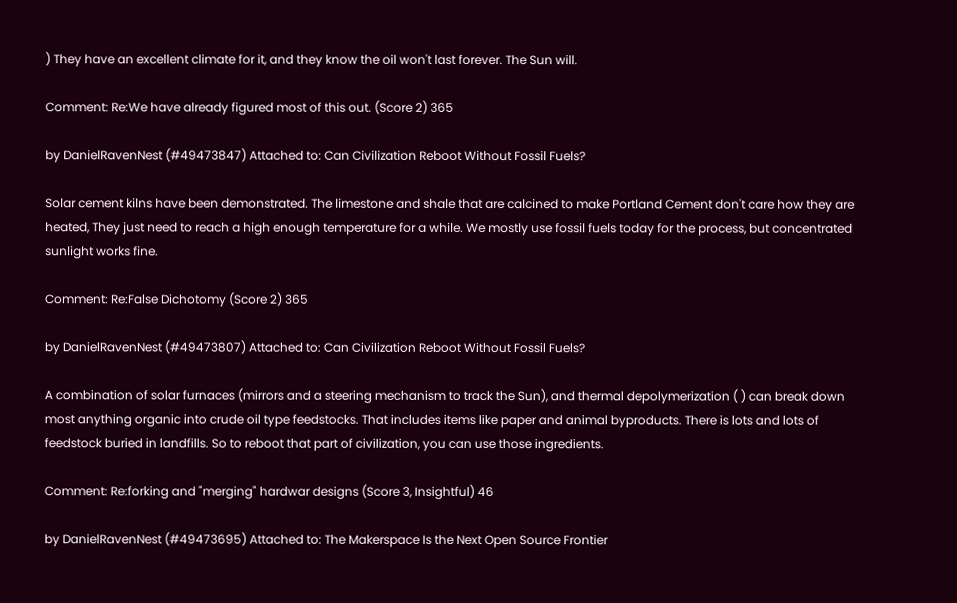) They have an excellent climate for it, and they know the oil won't last forever. The Sun will.

Comment: Re:We have already figured most of this out. (Score 2) 365

by DanielRavenNest (#49473847) Attached to: Can Civilization Reboot Without Fossil Fuels?

Solar cement kilns have been demonstrated. The limestone and shale that are calcined to make Portland Cement don't care how they are heated, They just need to reach a high enough temperature for a while. We mostly use fossil fuels today for the process, but concentrated sunlight works fine.

Comment: Re:False Dichotomy (Score 2) 365

by DanielRavenNest (#49473807) Attached to: Can Civilization Reboot Without Fossil Fuels?

A combination of solar furnaces (mirrors and a steering mechanism to track the Sun), and thermal depolymerization ( ) can break down most anything organic into crude oil type feedstocks. That includes items like paper and animal byproducts. There is lots and lots of feedstock buried in landfills. So to reboot that part of civilization, you can use those ingredients.

Comment: Re:forking and "merging" hardwar designs (Score 3, Insightful) 46

by DanielRavenNest (#49473695) Attached to: The Makerspace Is the Next Open Source Frontier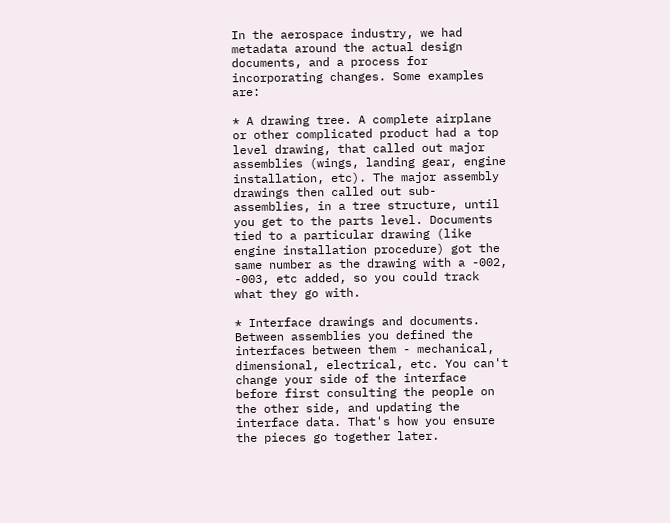In the aerospace industry, we had metadata around the actual design documents, and a process for incorporating changes. Some examples are:

* A drawing tree. A complete airplane or other complicated product had a top level drawing, that called out major assemblies (wings, landing gear, engine installation, etc). The major assembly drawings then called out sub-assemblies, in a tree structure, until you get to the parts level. Documents tied to a particular drawing (like engine installation procedure) got the same number as the drawing with a -002, -003, etc added, so you could track what they go with.

* Interface drawings and documents. Between assemblies you defined the interfaces between them - mechanical, dimensional, electrical, etc. You can't change your side of the interface before first consulting the people on the other side, and updating the interface data. That's how you ensure the pieces go together later.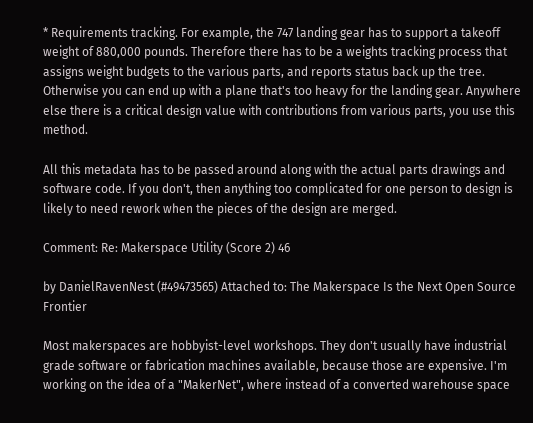* Requirements tracking. For example, the 747 landing gear has to support a takeoff weight of 880,000 pounds. Therefore there has to be a weights tracking process that assigns weight budgets to the various parts, and reports status back up the tree. Otherwise you can end up with a plane that's too heavy for the landing gear. Anywhere else there is a critical design value with contributions from various parts, you use this method.

All this metadata has to be passed around along with the actual parts drawings and software code. If you don't, then anything too complicated for one person to design is likely to need rework when the pieces of the design are merged.

Comment: Re: Makerspace Utility (Score 2) 46

by DanielRavenNest (#49473565) Attached to: The Makerspace Is the Next Open Source Frontier

Most makerspaces are hobbyist-level workshops. They don't usually have industrial grade software or fabrication machines available, because those are expensive. I'm working on the idea of a "MakerNet", where instead of a converted warehouse space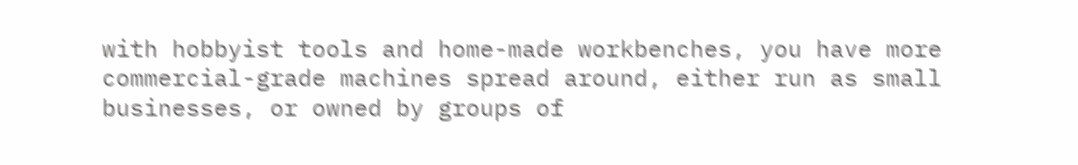with hobbyist tools and home-made workbenches, you have more commercial-grade machines spread around, either run as small businesses, or owned by groups of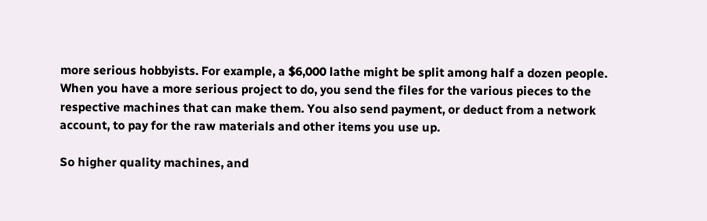more serious hobbyists. For example, a $6,000 lathe might be split among half a dozen people. When you have a more serious project to do, you send the files for the various pieces to the respective machines that can make them. You also send payment, or deduct from a network account, to pay for the raw materials and other items you use up.

So higher quality machines, and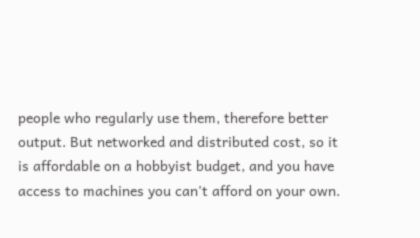people who regularly use them, therefore better output. But networked and distributed cost, so it is affordable on a hobbyist budget, and you have access to machines you can't afford on your own.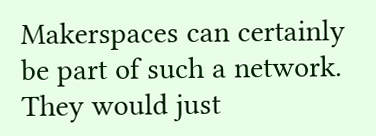Makerspaces can certainly be part of such a network. They would just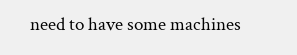need to have some machines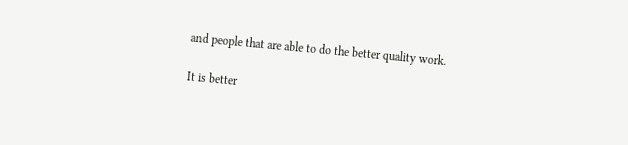and people that are able to do the better quality work.

It is better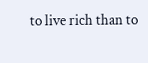to live rich than to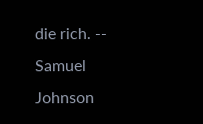die rich. -- Samuel Johnson